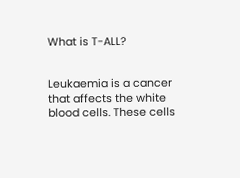What is T-ALL?


Leukaemia is a cancer that affects the white blood cells. These cells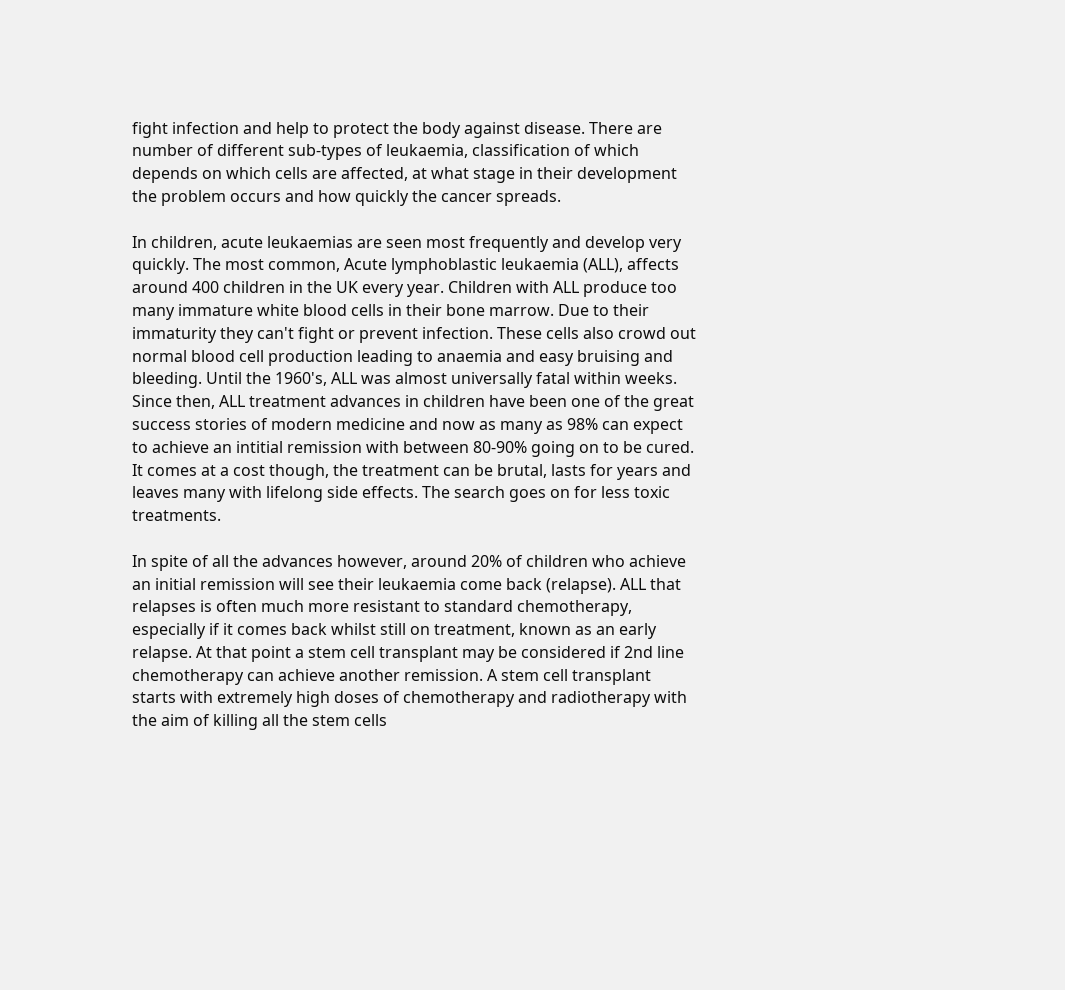fight infection and help to protect the body against disease. There are number of different sub-types of leukaemia, classification of which depends on which cells are affected, at what stage in their development the problem occurs and how quickly the cancer spreads.

In children, acute leukaemias are seen most frequently and develop very quickly. The most common, Acute lymphoblastic leukaemia (ALL), affects around 400 children in the UK every year. Children with ALL produce too many immature white blood cells in their bone marrow. Due to their immaturity they can't fight or prevent infection. These cells also crowd out normal blood cell production leading to anaemia and easy bruising and bleeding. Until the 1960's, ALL was almost universally fatal within weeks. Since then, ALL treatment advances in children have been one of the great success stories of modern medicine and now as many as 98% can expect to achieve an intitial remission with between 80-90% going on to be cured. It comes at a cost though, the treatment can be brutal, lasts for years and leaves many with lifelong side effects. The search goes on for less toxic treatments.

In spite of all the advances however, around 20% of children who achieve an initial remission will see their leukaemia come back (relapse). ALL that relapses is often much more resistant to standard chemotherapy, especially if it comes back whilst still on treatment, known as an early relapse. At that point a stem cell transplant may be considered if 2nd line chemotherapy can achieve another remission. A stem cell transplant starts with extremely high doses of chemotherapy and radiotherapy with the aim of killing all the stem cells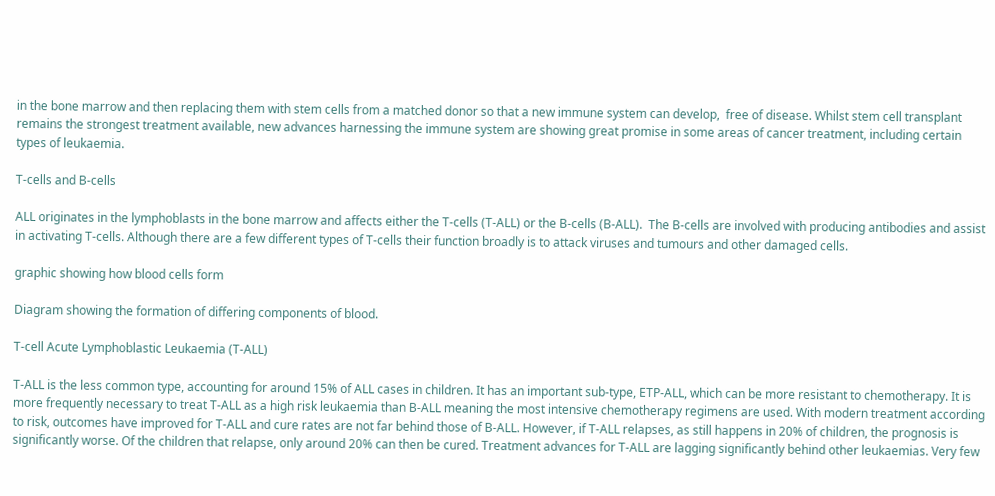in the bone marrow and then replacing them with stem cells from a matched donor so that a new immune system can develop,  free of disease. Whilst stem cell transplant remains the strongest treatment available, new advances harnessing the immune system are showing great promise in some areas of cancer treatment, including certain types of leukaemia.

T-cells and B-cells

ALL originates in the lymphoblasts in the bone marrow and affects either the T-cells (T-ALL) or the B-cells (B-ALL).  The B-cells are involved with producing antibodies and assist in activating T-cells. Although there are a few different types of T-cells their function broadly is to attack viruses and tumours and other damaged cells.

graphic showing how blood cells form

Diagram showing the formation of differing components of blood.

T-cell Acute Lymphoblastic Leukaemia (T-ALL)

T-ALL is the less common type, accounting for around 15% of ALL cases in children. It has an important sub-type, ETP-ALL, which can be more resistant to chemotherapy. It is more frequently necessary to treat T-ALL as a high risk leukaemia than B-ALL meaning the most intensive chemotherapy regimens are used. With modern treatment according to risk, outcomes have improved for T-ALL and cure rates are not far behind those of B-ALL. However, if T-ALL relapses, as still happens in 20% of children, the prognosis is significantly worse. Of the children that relapse, only around 20% can then be cured. Treatment advances for T-ALL are lagging significantly behind other leukaemias. Very few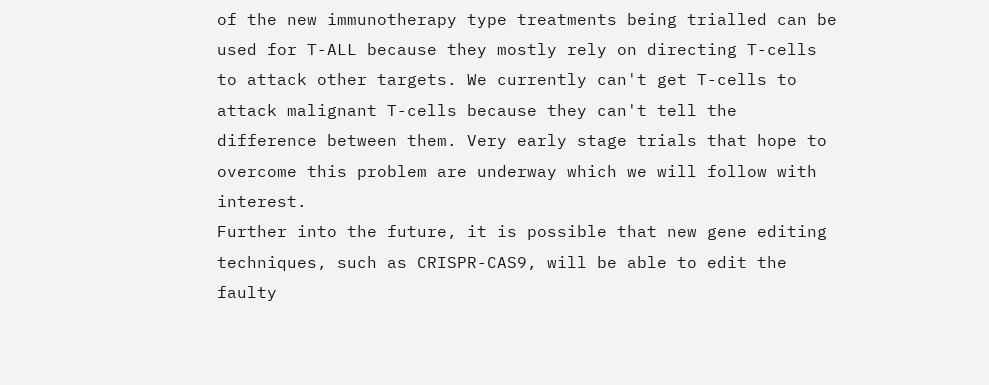of the new immunotherapy type treatments being trialled can be used for T-ALL because they mostly rely on directing T-cells to attack other targets. We currently can't get T-cells to attack malignant T-cells because they can't tell the difference between them. Very early stage trials that hope to overcome this problem are underway which we will follow with interest.
Further into the future, it is possible that new gene editing techniques, such as CRISPR-CAS9, will be able to edit the faulty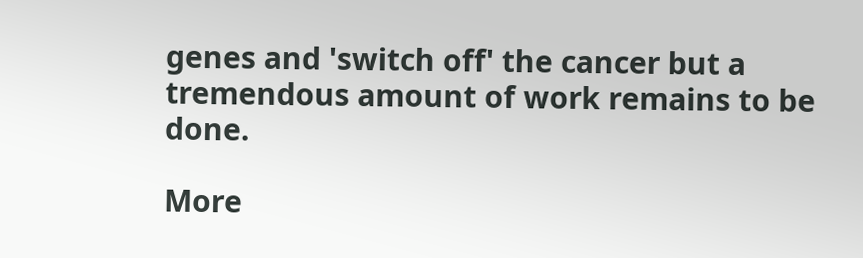genes and 'switch off' the cancer but a tremendous amount of work remains to be done.

More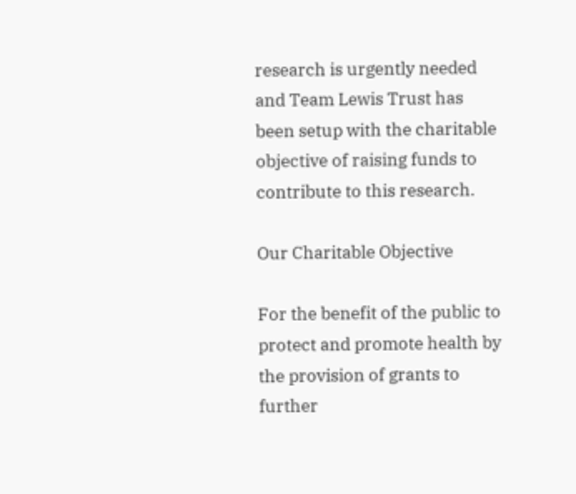research is urgently needed and Team Lewis Trust has been setup with the charitable objective of raising funds to contribute to this research.

Our Charitable Objective

For the benefit of the public to protect and promote health by the provision of grants to further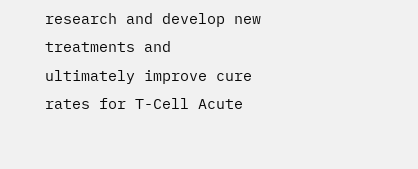research and develop new treatments and ultimately improve cure rates for T-Cell Acute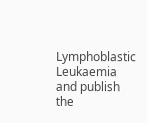Lymphoblastic Leukaemia and publish the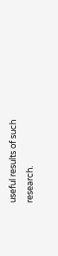useful results of such research.